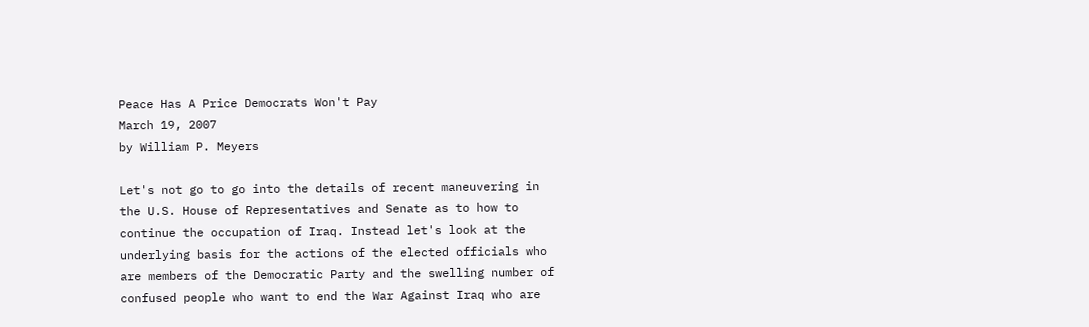Peace Has A Price Democrats Won't Pay
March 19, 2007
by William P. Meyers

Let's not go to go into the details of recent maneuvering in the U.S. House of Representatives and Senate as to how to continue the occupation of Iraq. Instead let's look at the underlying basis for the actions of the elected officials who are members of the Democratic Party and the swelling number of confused people who want to end the War Against Iraq who are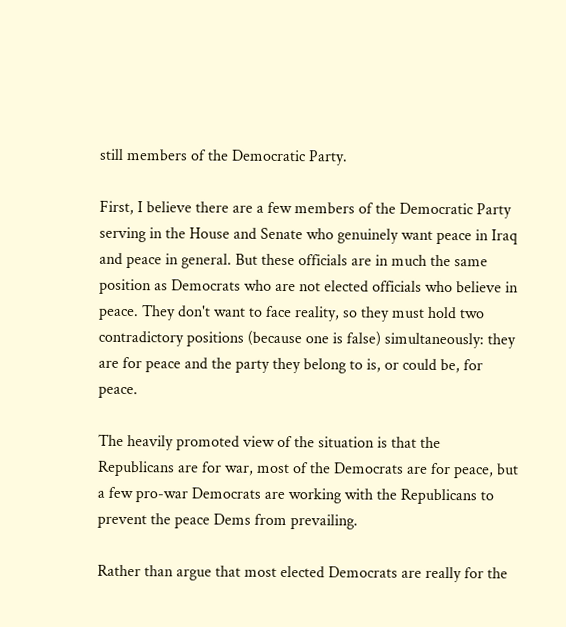still members of the Democratic Party.

First, I believe there are a few members of the Democratic Party serving in the House and Senate who genuinely want peace in Iraq and peace in general. But these officials are in much the same position as Democrats who are not elected officials who believe in peace. They don't want to face reality, so they must hold two contradictory positions (because one is false) simultaneously: they are for peace and the party they belong to is, or could be, for peace.

The heavily promoted view of the situation is that the Republicans are for war, most of the Democrats are for peace, but a few pro-war Democrats are working with the Republicans to prevent the peace Dems from prevailing.

Rather than argue that most elected Democrats are really for the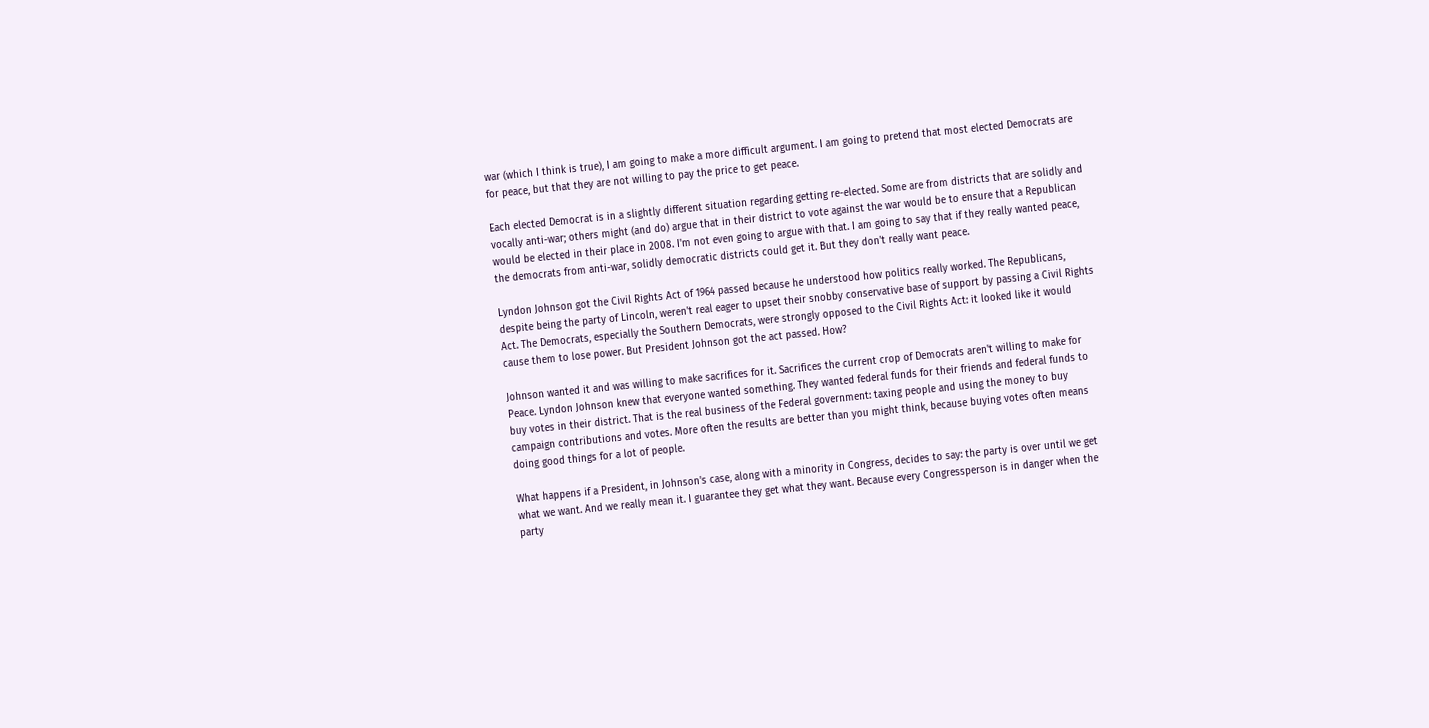war (which I think is true), I am going to make a more difficult argument. I am going to pretend that most elected Democrats are for peace, but that they are not willing to pay the price to get peace.

Each elected Democrat is in a slightly different situation regarding getting re-elected. Some are from districts that are solidly and vocally anti-war; others might (and do) argue that in their district to vote against the war would be to ensure that a Republican would be elected in their place in 2008. I'm not even going to argue with that. I am going to say that if they really wanted peace, the democrats from anti-war, solidly democratic districts could get it. But they don't really want peace.

Lyndon Johnson got the Civil Rights Act of 1964 passed because he understood how politics really worked. The Republicans, despite being the party of Lincoln, weren't real eager to upset their snobby conservative base of support by passing a Civil Rights Act. The Democrats, especially the Southern Democrats, were strongly opposed to the Civil Rights Act: it looked like it would cause them to lose power. But President Johnson got the act passed. How?

Johnson wanted it and was willing to make sacrifices for it. Sacrifices the current crop of Democrats aren't willing to make for Peace. Lyndon Johnson knew that everyone wanted something. They wanted federal funds for their friends and federal funds to buy votes in their district. That is the real business of the Federal government: taxing people and using the money to buy campaign contributions and votes. More often the results are better than you might think, because buying votes often means doing good things for a lot of people.

What happens if a President, in Johnson's case, along with a minority in Congress, decides to say: the party is over until we get what we want. And we really mean it. I guarantee they get what they want. Because every Congressperson is in danger when the party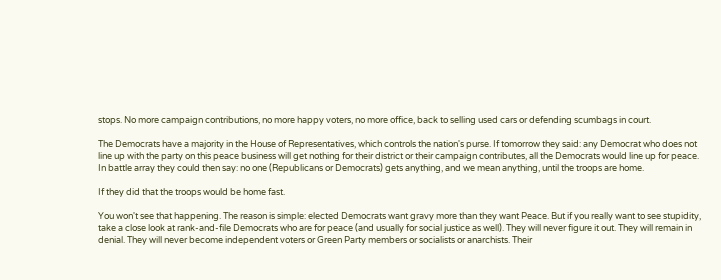stops. No more campaign contributions, no more happy voters, no more office, back to selling used cars or defending scumbags in court.

The Democrats have a majority in the House of Representatives, which controls the nation's purse. If tomorrow they said: any Democrat who does not line up with the party on this peace business will get nothing for their district or their campaign contributes, all the Democrats would line up for peace. In battle array they could then say: no one (Republicans or Democrats) gets anything, and we mean anything, until the troops are home.

If they did that the troops would be home fast.

You won't see that happening. The reason is simple: elected Democrats want gravy more than they want Peace. But if you really want to see stupidity, take a close look at rank-and-file Democrats who are for peace (and usually for social justice as well). They will never figure it out. They will remain in denial. They will never become independent voters or Green Party members or socialists or anarchists. Their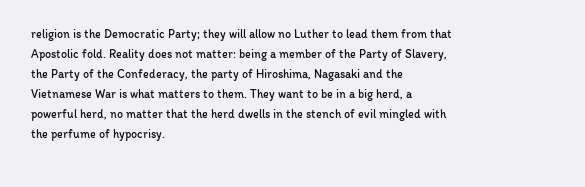religion is the Democratic Party; they will allow no Luther to lead them from that Apostolic fold. Reality does not matter: being a member of the Party of Slavery, the Party of the Confederacy, the party of Hiroshima, Nagasaki and the Vietnamese War is what matters to them. They want to be in a big herd, a powerful herd, no matter that the herd dwells in the stench of evil mingled with the perfume of hypocrisy.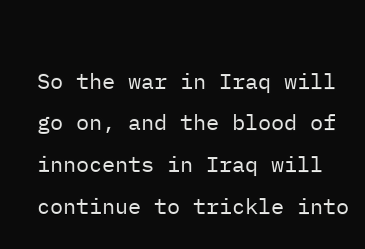So the war in Iraq will go on, and the blood of innocents in Iraq will continue to trickle into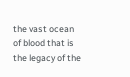the vast ocean of blood that is the legacy of the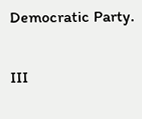Democratic Party.

III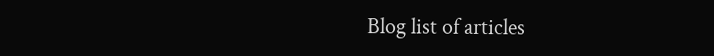Blog list of articles